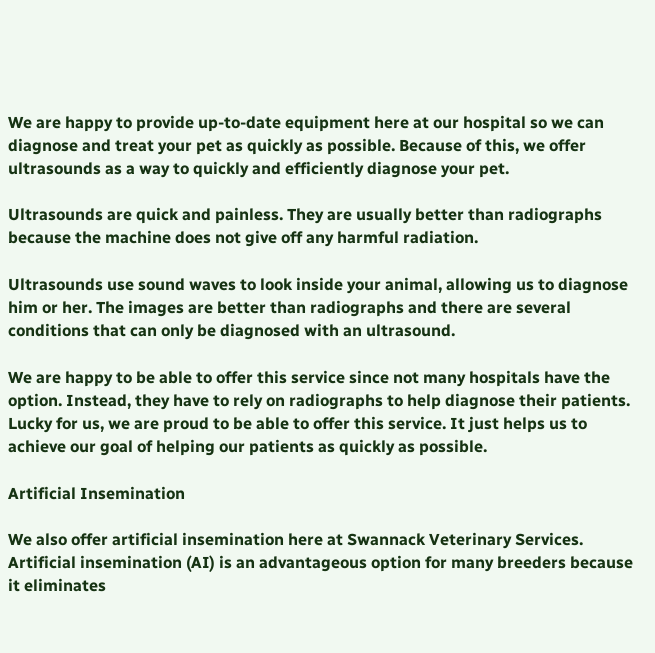We are happy to provide up-to-date equipment here at our hospital so we can diagnose and treat your pet as quickly as possible. Because of this, we offer ultrasounds as a way to quickly and efficiently diagnose your pet.

Ultrasounds are quick and painless. They are usually better than radiographs because the machine does not give off any harmful radiation.

Ultrasounds use sound waves to look inside your animal, allowing us to diagnose him or her. The images are better than radiographs and there are several conditions that can only be diagnosed with an ultrasound.

We are happy to be able to offer this service since not many hospitals have the option. Instead, they have to rely on radiographs to help diagnose their patients. Lucky for us, we are proud to be able to offer this service. It just helps us to achieve our goal of helping our patients as quickly as possible.

Artificial Insemination

We also offer artificial insemination here at Swannack Veterinary Services. Artificial insemination (AI) is an advantageous option for many breeders because it eliminates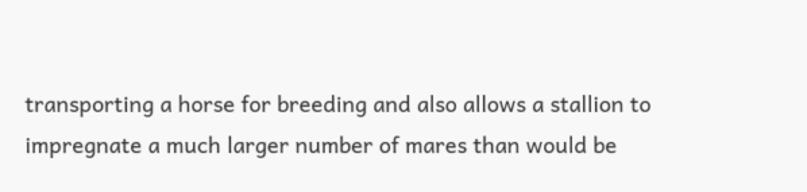transporting a horse for breeding and also allows a stallion to impregnate a much larger number of mares than would be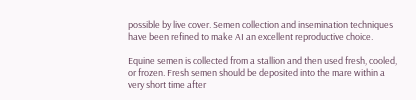possible by live cover. Semen collection and insemination techniques have been refined to make AI an excellent reproductive choice.

Equine semen is collected from a stallion and then used fresh, cooled, or frozen. Fresh semen should be deposited into the mare within a very short time after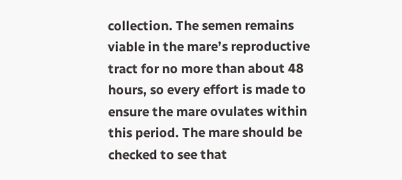collection. The semen remains viable in the mare’s reproductive tract for no more than about 48 hours, so every effort is made to ensure the mare ovulates within this period. The mare should be checked to see that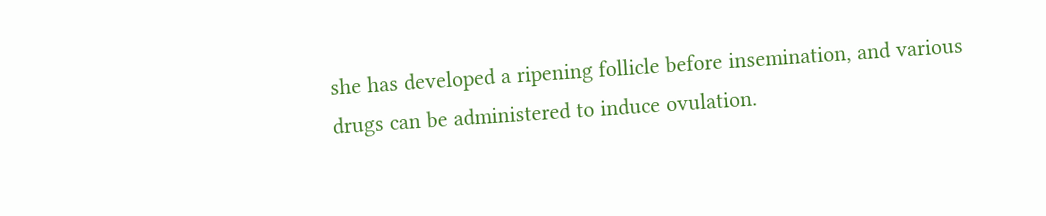she has developed a ripening follicle before insemination, and various drugs can be administered to induce ovulation.